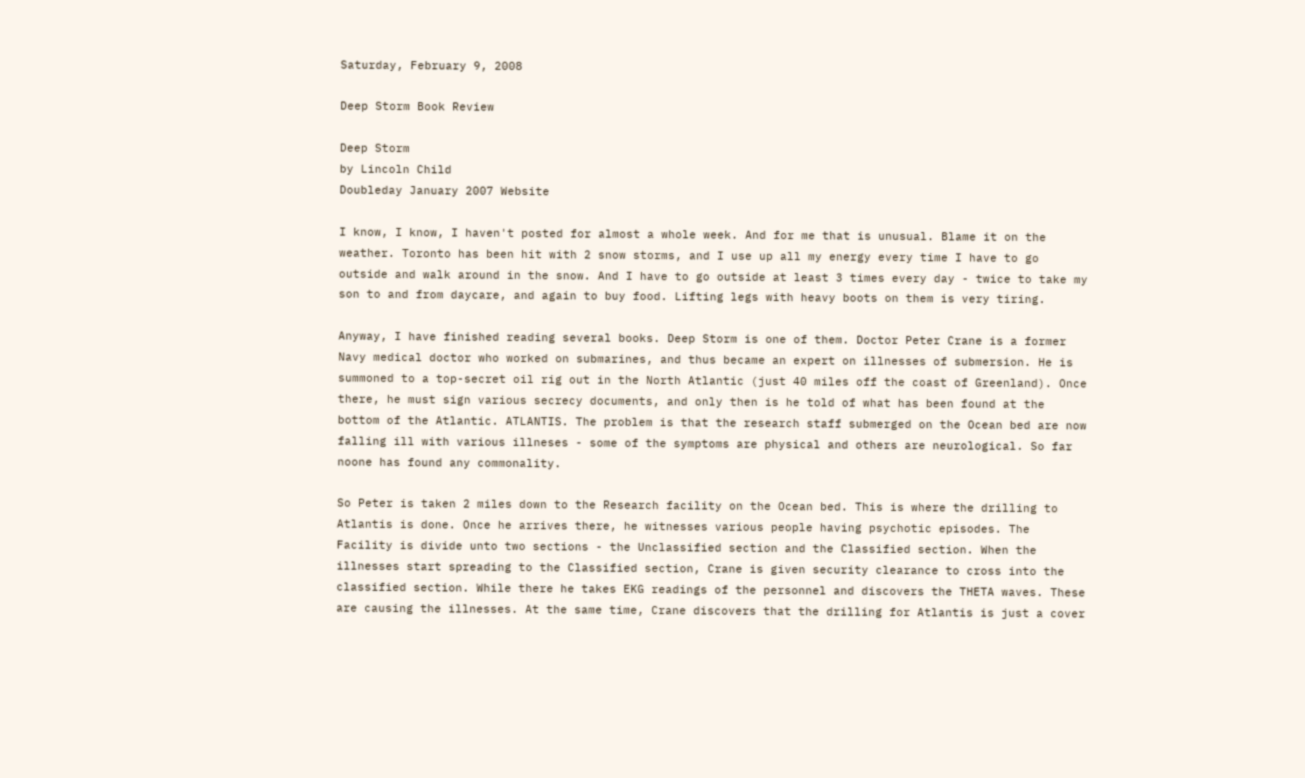Saturday, February 9, 2008

Deep Storm Book Review

Deep Storm
by Lincoln Child
Doubleday January 2007 Website

I know, I know, I haven't posted for almost a whole week. And for me that is unusual. Blame it on the weather. Toronto has been hit with 2 snow storms, and I use up all my energy every time I have to go outside and walk around in the snow. And I have to go outside at least 3 times every day - twice to take my son to and from daycare, and again to buy food. Lifting legs with heavy boots on them is very tiring.

Anyway, I have finished reading several books. Deep Storm is one of them. Doctor Peter Crane is a former Navy medical doctor who worked on submarines, and thus became an expert on illnesses of submersion. He is summoned to a top-secret oil rig out in the North Atlantic (just 40 miles off the coast of Greenland). Once there, he must sign various secrecy documents, and only then is he told of what has been found at the bottom of the Atlantic. ATLANTIS. The problem is that the research staff submerged on the Ocean bed are now falling ill with various illneses - some of the symptoms are physical and others are neurological. So far noone has found any commonality.

So Peter is taken 2 miles down to the Research facility on the Ocean bed. This is where the drilling to Atlantis is done. Once he arrives there, he witnesses various people having psychotic episodes. The Facility is divide unto two sections - the Unclassified section and the Classified section. When the illnesses start spreading to the Classified section, Crane is given security clearance to cross into the classified section. While there he takes EKG readings of the personnel and discovers the THETA waves. These are causing the illnesses. At the same time, Crane discovers that the drilling for Atlantis is just a cover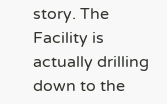story. The Facility is actually drilling down to the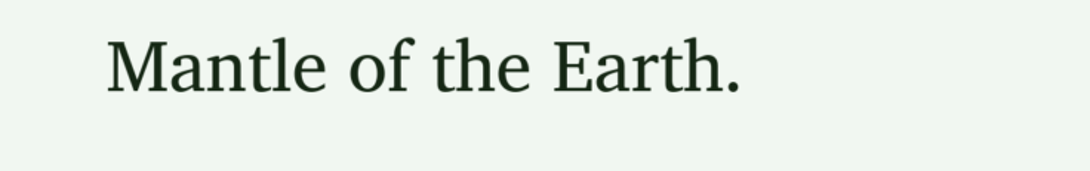Mantle of the Earth.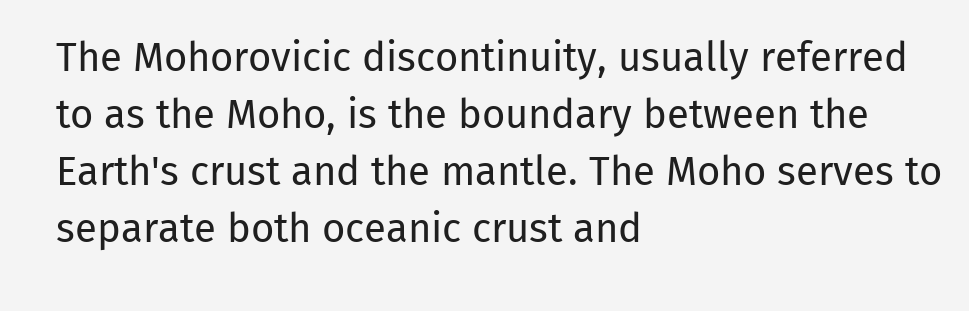The Mohorovicic discontinuity, usually referred to as the Moho, is the boundary between the Earth's crust and the mantle. The Moho serves to separate both oceanic crust and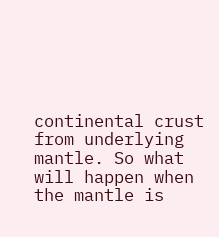continental crust from underlying mantle. So what will happen when the mantle is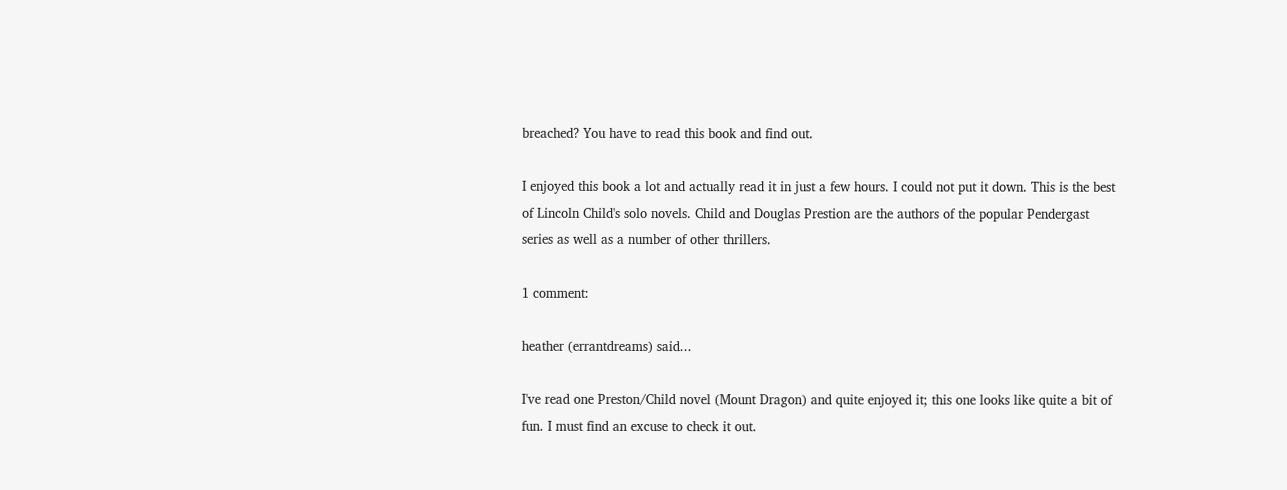breached? You have to read this book and find out.

I enjoyed this book a lot and actually read it in just a few hours. I could not put it down. This is the best of Lincoln Child's solo novels. Child and Douglas Prestion are the authors of the popular Pendergast series as well as a number of other thrillers.

1 comment:

heather (errantdreams) said...

I've read one Preston/Child novel (Mount Dragon) and quite enjoyed it; this one looks like quite a bit of fun. I must find an excuse to check it out.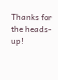Thanks for the heads-up!